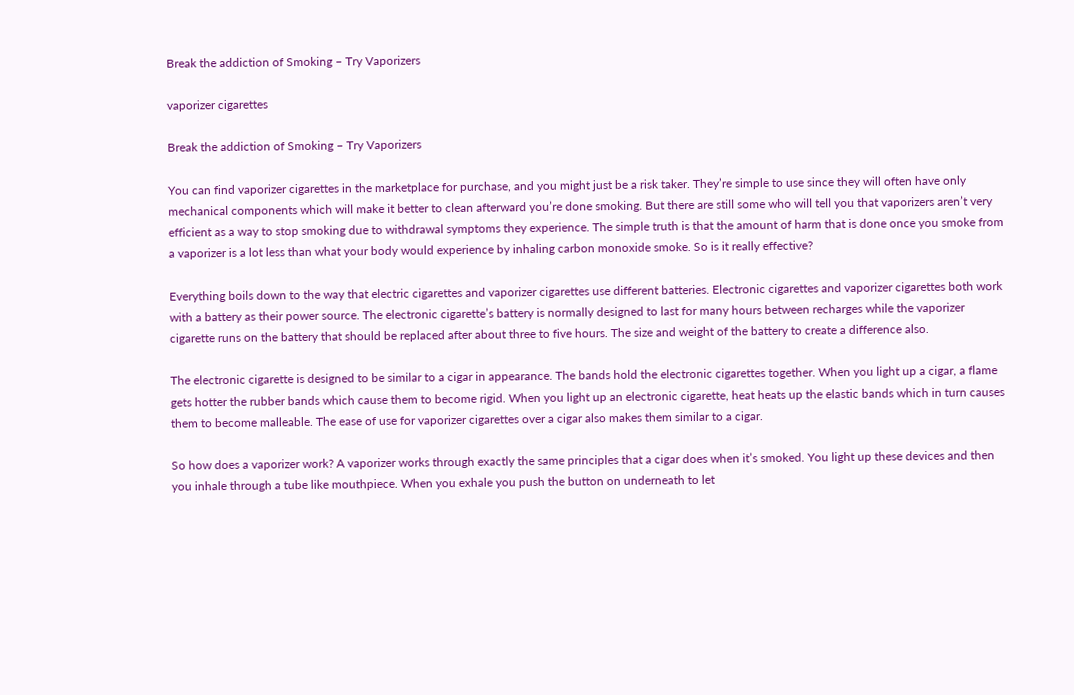Break the addiction of Smoking – Try Vaporizers

vaporizer cigarettes

Break the addiction of Smoking – Try Vaporizers

You can find vaporizer cigarettes in the marketplace for purchase, and you might just be a risk taker. They’re simple to use since they will often have only mechanical components which will make it better to clean afterward you’re done smoking. But there are still some who will tell you that vaporizers aren’t very efficient as a way to stop smoking due to withdrawal symptoms they experience. The simple truth is that the amount of harm that is done once you smoke from a vaporizer is a lot less than what your body would experience by inhaling carbon monoxide smoke. So is it really effective?

Everything boils down to the way that electric cigarettes and vaporizer cigarettes use different batteries. Electronic cigarettes and vaporizer cigarettes both work with a battery as their power source. The electronic cigarette’s battery is normally designed to last for many hours between recharges while the vaporizer cigarette runs on the battery that should be replaced after about three to five hours. The size and weight of the battery to create a difference also.

The electronic cigarette is designed to be similar to a cigar in appearance. The bands hold the electronic cigarettes together. When you light up a cigar, a flame gets hotter the rubber bands which cause them to become rigid. When you light up an electronic cigarette, heat heats up the elastic bands which in turn causes them to become malleable. The ease of use for vaporizer cigarettes over a cigar also makes them similar to a cigar.

So how does a vaporizer work? A vaporizer works through exactly the same principles that a cigar does when it’s smoked. You light up these devices and then you inhale through a tube like mouthpiece. When you exhale you push the button on underneath to let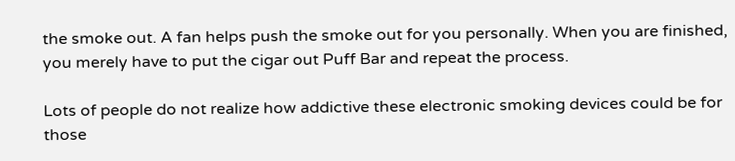the smoke out. A fan helps push the smoke out for you personally. When you are finished, you merely have to put the cigar out Puff Bar and repeat the process.

Lots of people do not realize how addictive these electronic smoking devices could be for those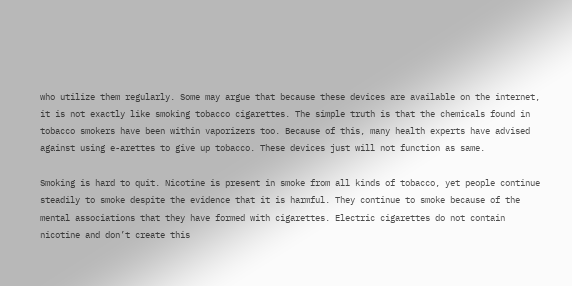who utilize them regularly. Some may argue that because these devices are available on the internet, it is not exactly like smoking tobacco cigarettes. The simple truth is that the chemicals found in tobacco smokers have been within vaporizers too. Because of this, many health experts have advised against using e-arettes to give up tobacco. These devices just will not function as same.

Smoking is hard to quit. Nicotine is present in smoke from all kinds of tobacco, yet people continue steadily to smoke despite the evidence that it is harmful. They continue to smoke because of the mental associations that they have formed with cigarettes. Electric cigarettes do not contain nicotine and don’t create this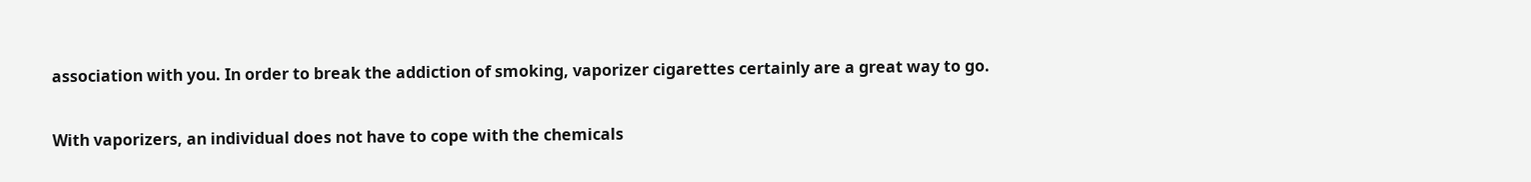association with you. In order to break the addiction of smoking, vaporizer cigarettes certainly are a great way to go.

With vaporizers, an individual does not have to cope with the chemicals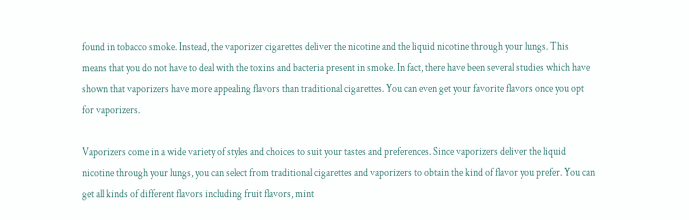found in tobacco smoke. Instead, the vaporizer cigarettes deliver the nicotine and the liquid nicotine through your lungs. This means that you do not have to deal with the toxins and bacteria present in smoke. In fact, there have been several studies which have shown that vaporizers have more appealing flavors than traditional cigarettes. You can even get your favorite flavors once you opt for vaporizers.

Vaporizers come in a wide variety of styles and choices to suit your tastes and preferences. Since vaporizers deliver the liquid nicotine through your lungs, you can select from traditional cigarettes and vaporizers to obtain the kind of flavor you prefer. You can get all kinds of different flavors including fruit flavors, mint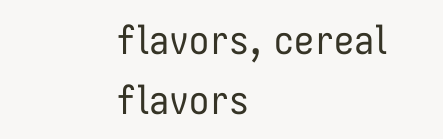flavors, cereal flavors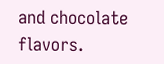and chocolate flavors.